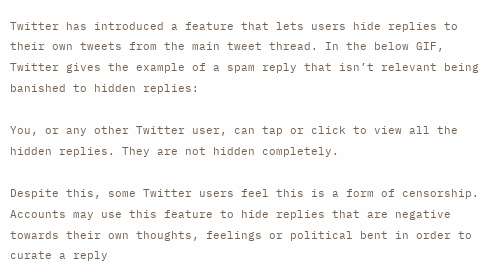Twitter has introduced a feature that lets users hide replies to their own tweets from the main tweet thread. In the below GIF, Twitter gives the example of a spam reply that isn’t relevant being banished to hidden replies:

You, or any other Twitter user, can tap or click to view all the hidden replies. They are not hidden completely.

Despite this, some Twitter users feel this is a form of censorship. Accounts may use this feature to hide replies that are negative towards their own thoughts, feelings or political bent in order to curate a reply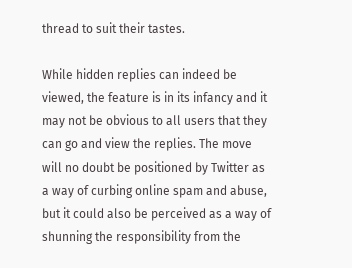thread to suit their tastes.

While hidden replies can indeed be viewed, the feature is in its infancy and it may not be obvious to all users that they can go and view the replies. The move will no doubt be positioned by Twitter as a way of curbing online spam and abuse, but it could also be perceived as a way of shunning the responsibility from the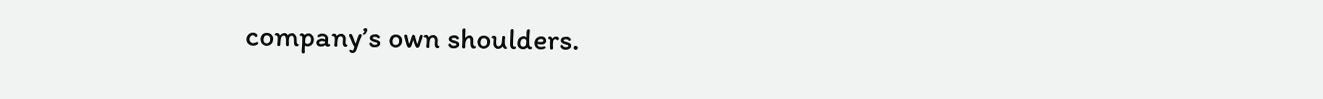company’s own shoulders.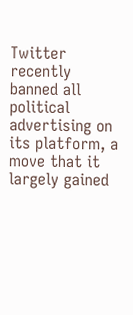Twitter recently banned all political advertising on its platform, a move that it largely gained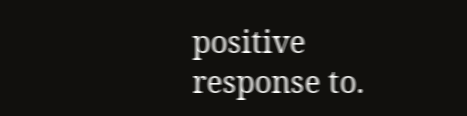positive response to.